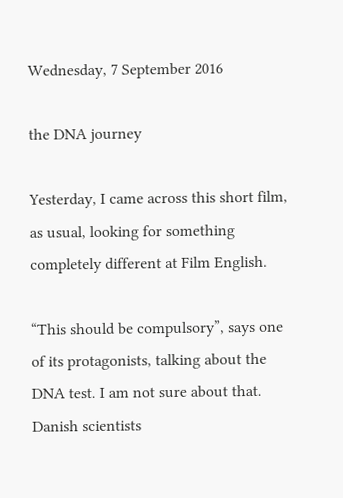Wednesday, 7 September 2016

the DNA journey

Yesterday, I came across this short film, as usual, looking for something completely different at Film English.

“This should be compulsory”, says one of its protagonists, talking about the DNA test. I am not sure about that. Danish scientists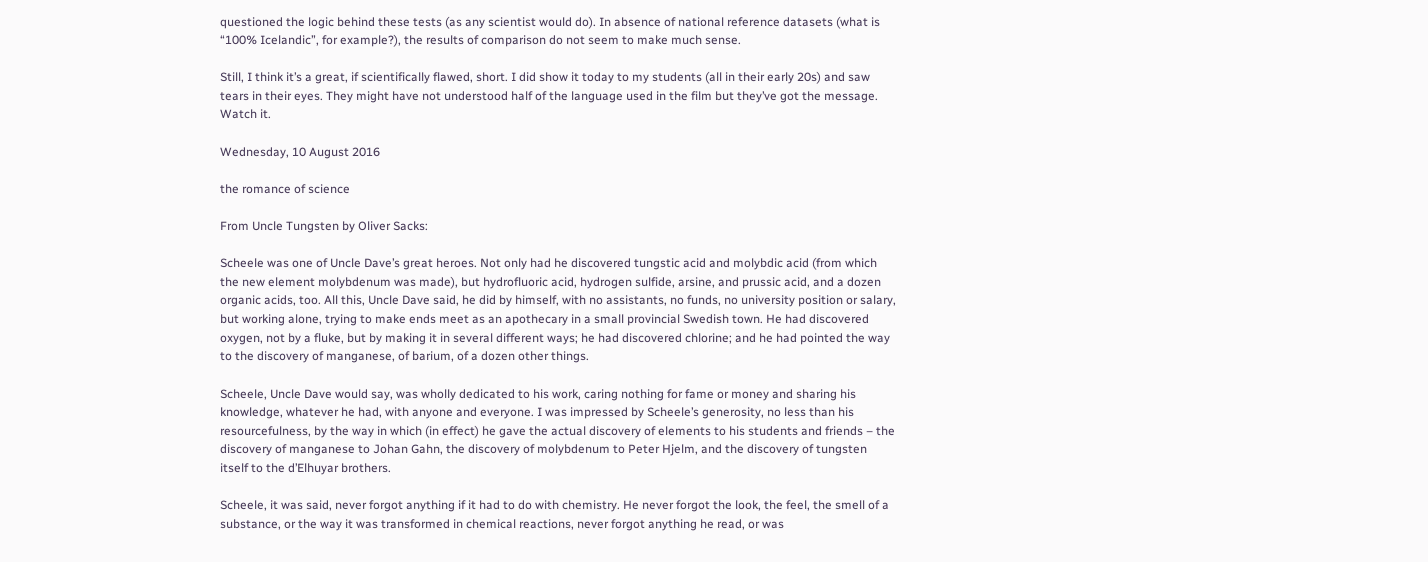questioned the logic behind these tests (as any scientist would do). In absence of national reference datasets (what is “100% Icelandic”, for example?), the results of comparison do not seem to make much sense.

Still, I think it’s a great, if scientifically flawed, short. I did show it today to my students (all in their early 20s) and saw tears in their eyes. They might have not understood half of the language used in the film but they’ve got the message. Watch it.

Wednesday, 10 August 2016

the romance of science

From Uncle Tungsten by Oliver Sacks:

Scheele was one of Uncle Dave’s great heroes. Not only had he discovered tungstic acid and molybdic acid (from which the new element molybdenum was made), but hydrofluoric acid, hydrogen sulfide, arsine, and prussic acid, and a dozen organic acids, too. All this, Uncle Dave said, he did by himself, with no assistants, no funds, no university position or salary, but working alone, trying to make ends meet as an apothecary in a small provincial Swedish town. He had discovered oxygen, not by a fluke, but by making it in several different ways; he had discovered chlorine; and he had pointed the way to the discovery of manganese, of barium, of a dozen other things.

Scheele, Uncle Dave would say, was wholly dedicated to his work, caring nothing for fame or money and sharing his knowledge, whatever he had, with anyone and everyone. I was impressed by Scheele’s generosity, no less than his resourcefulness, by the way in which (in effect) he gave the actual discovery of elements to his students and friends – the discovery of manganese to Johan Gahn, the discovery of molybdenum to Peter Hjelm, and the discovery of tungsten itself to the d’Elhuyar brothers.

Scheele, it was said, never forgot anything if it had to do with chemistry. He never forgot the look, the feel, the smell of a substance, or the way it was transformed in chemical reactions, never forgot anything he read, or was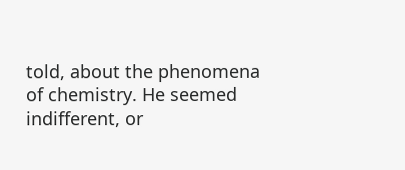told, about the phenomena of chemistry. He seemed indifferent, or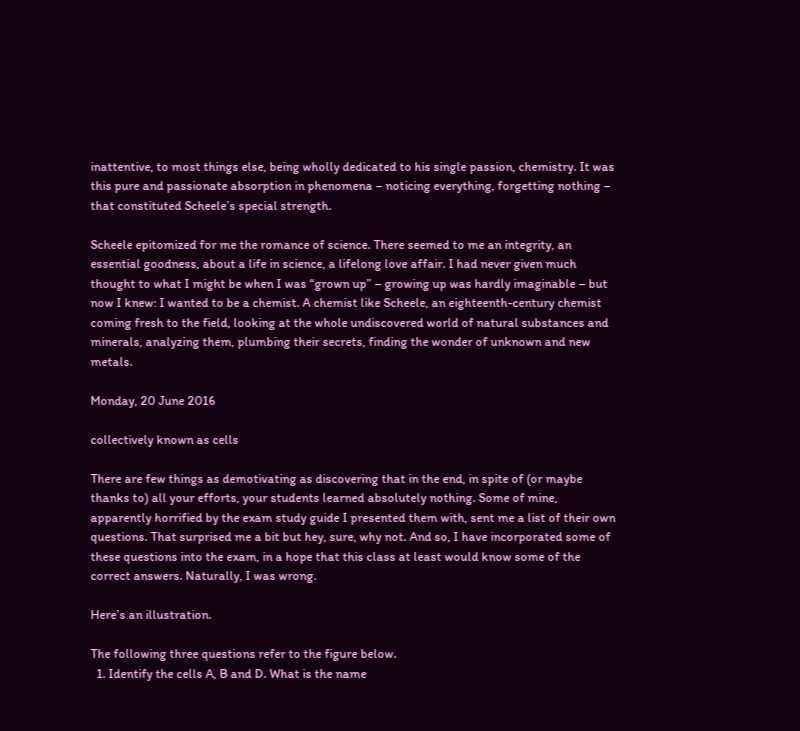inattentive, to most things else, being wholly dedicated to his single passion, chemistry. It was this pure and passionate absorption in phenomena – noticing everything, forgetting nothing – that constituted Scheele’s special strength.

Scheele epitomized for me the romance of science. There seemed to me an integrity, an essential goodness, about a life in science, a lifelong love affair. I had never given much thought to what I might be when I was “grown up” – growing up was hardly imaginable – but now I knew: I wanted to be a chemist. A chemist like Scheele, an eighteenth-century chemist coming fresh to the field, looking at the whole undiscovered world of natural substances and minerals, analyzing them, plumbing their secrets, finding the wonder of unknown and new metals.

Monday, 20 June 2016

collectively known as cells

There are few things as demotivating as discovering that in the end, in spite of (or maybe thanks to) all your efforts, your students learned absolutely nothing. Some of mine, apparently horrified by the exam study guide I presented them with, sent me a list of their own questions. That surprised me a bit but hey, sure, why not. And so, I have incorporated some of these questions into the exam, in a hope that this class at least would know some of the correct answers. Naturally, I was wrong.

Here’s an illustration.

The following three questions refer to the figure below.
  1. Identify the cells A, B and D. What is the name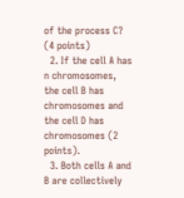of the process C? (4 points)
  2. If the cell A has n chromosomes, the cell B has      chromosomes and the cell D has      chromosomes (2 points).
  3. Both cells A and B are collectively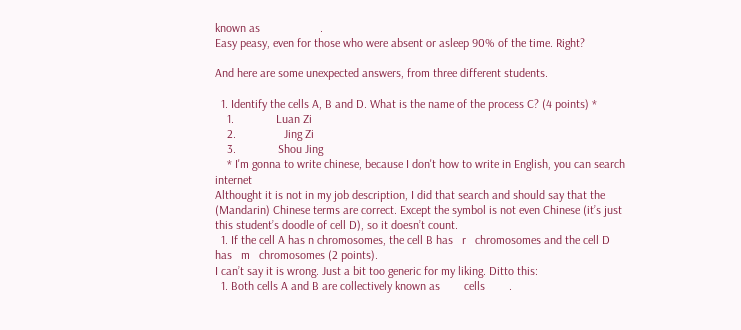known as                    .
Easy peasy, even for those who were absent or asleep 90% of the time. Right?

And here are some unexpected answers, from three different students.

  1. Identify the cells A, B and D. What is the name of the process C? (4 points) *
    1.              Luan Zi
    2.                Jing Zi
    3.              Shou Jing
    * I'm gonna to write chinese, because I don't how to write in English, you can search internet
Althought it is not in my job description, I did that search and should say that the (Mandarin) Chinese terms are correct. Except the symbol is not even Chinese (it’s just this student’s doodle of cell D), so it doesn’t count.
  1. If the cell A has n chromosomes, the cell B has   r   chromosomes and the cell D has   m   chromosomes (2 points).
I can’t say it is wrong. Just a bit too generic for my liking. Ditto this:
  1. Both cells A and B are collectively known as        cells        .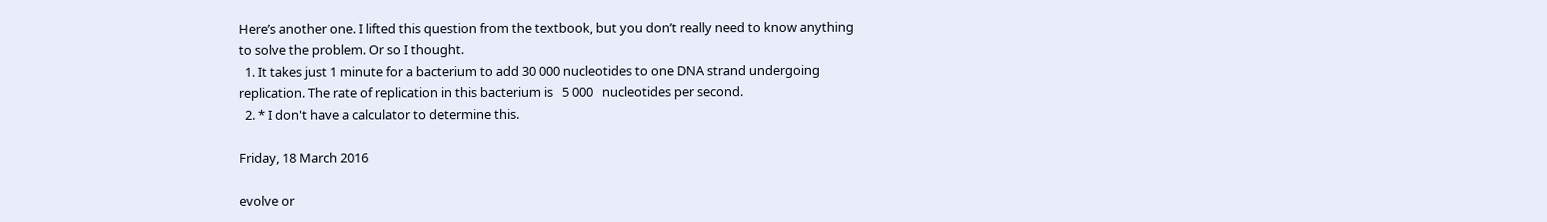Here’s another one. I lifted this question from the textbook, but you don’t really need to know anything to solve the problem. Or so I thought.
  1. It takes just 1 minute for a bacterium to add 30 000 nucleotides to one DNA strand undergoing replication. The rate of replication in this bacterium is   5 000   nucleotides per second.
  2. * I don't have a calculator to determine this.

Friday, 18 March 2016

evolve or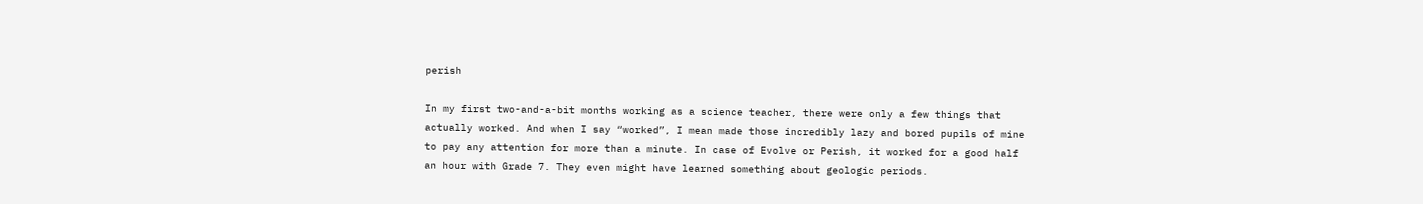perish

In my first two-and-a-bit months working as a science teacher, there were only a few things that actually worked. And when I say “worked”, I mean made those incredibly lazy and bored pupils of mine to pay any attention for more than a minute. In case of Evolve or Perish, it worked for a good half an hour with Grade 7. They even might have learned something about geologic periods.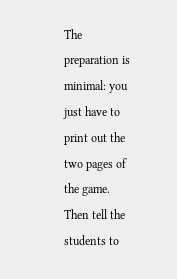The preparation is minimal: you just have to print out the two pages of the game. Then tell the students to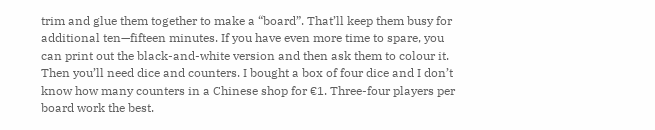trim and glue them together to make a “board”. That’ll keep them busy for additional ten—fifteen minutes. If you have even more time to spare, you can print out the black-and-white version and then ask them to colour it. Then you’ll need dice and counters. I bought a box of four dice and I don’t know how many counters in a Chinese shop for €1. Three-four players per board work the best.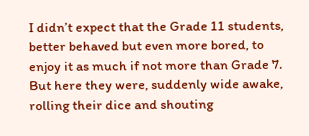I didn’t expect that the Grade 11 students, better behaved but even more bored, to enjoy it as much if not more than Grade 7. But here they were, suddenly wide awake, rolling their dice and shouting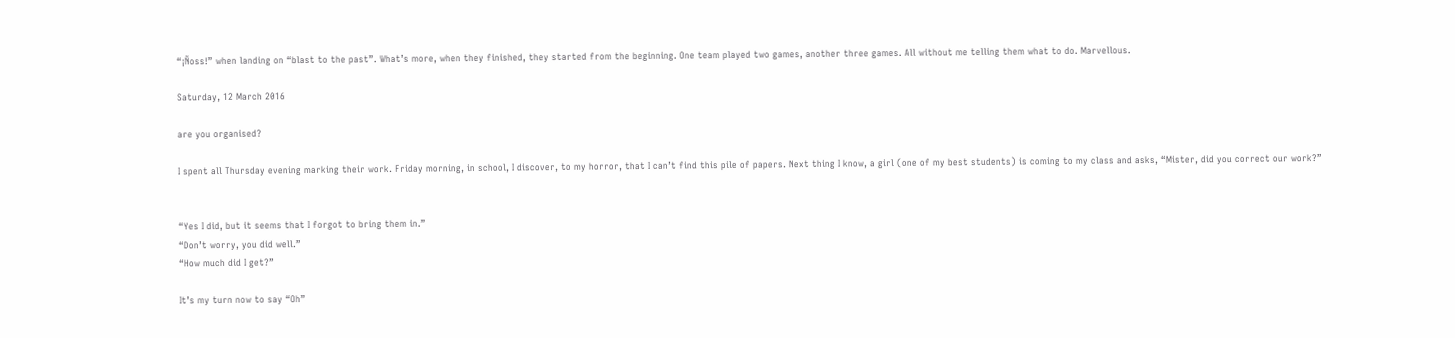“¡Ñoss!” when landing on “blast to the past”. What’s more, when they finished, they started from the beginning. One team played two games, another three games. All without me telling them what to do. Marvellous.

Saturday, 12 March 2016

are you organised?

I spent all Thursday evening marking their work. Friday morning, in school, I discover, to my horror, that I can’t find this pile of papers. Next thing I know, a girl (one of my best students) is coming to my class and asks, “Mister, did you correct our work?”


“Yes I did, but it seems that I forgot to bring them in.”
“Don’t worry, you did well.”
“How much did I get?”

It’s my turn now to say “Oh”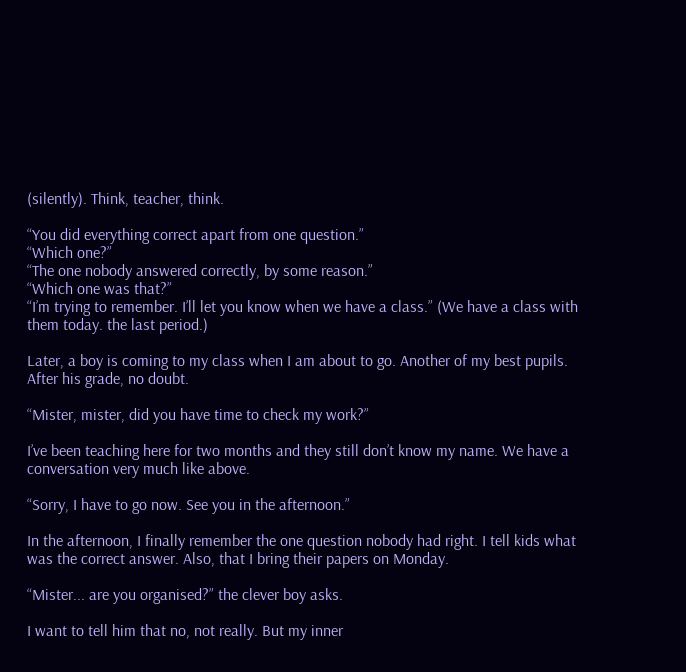(silently). Think, teacher, think.

“You did everything correct apart from one question.”
“Which one?”
“The one nobody answered correctly, by some reason.”
“Which one was that?”
“I’m trying to remember. I’ll let you know when we have a class.” (We have a class with them today. the last period.)

Later, a boy is coming to my class when I am about to go. Another of my best pupils. After his grade, no doubt.

“Mister, mister, did you have time to check my work?”

I’ve been teaching here for two months and they still don’t know my name. We have a conversation very much like above.

“Sorry, I have to go now. See you in the afternoon.”

In the afternoon, I finally remember the one question nobody had right. I tell kids what was the correct answer. Also, that I bring their papers on Monday.

“Mister... are you organised?” the clever boy asks.

I want to tell him that no, not really. But my inner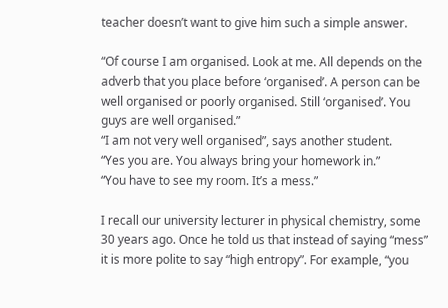teacher doesn’t want to give him such a simple answer.

“Of course I am organised. Look at me. All depends on the adverb that you place before ‘organised’. A person can be well organised or poorly organised. Still ‘organised’. You guys are well organised.”
“I am not very well organised”, says another student.
“Yes you are. You always bring your homework in.”
“You have to see my room. It’s a mess.”

I recall our university lecturer in physical chemistry, some 30 years ago. Once he told us that instead of saying “mess” it is more polite to say “high entropy”. For example, “you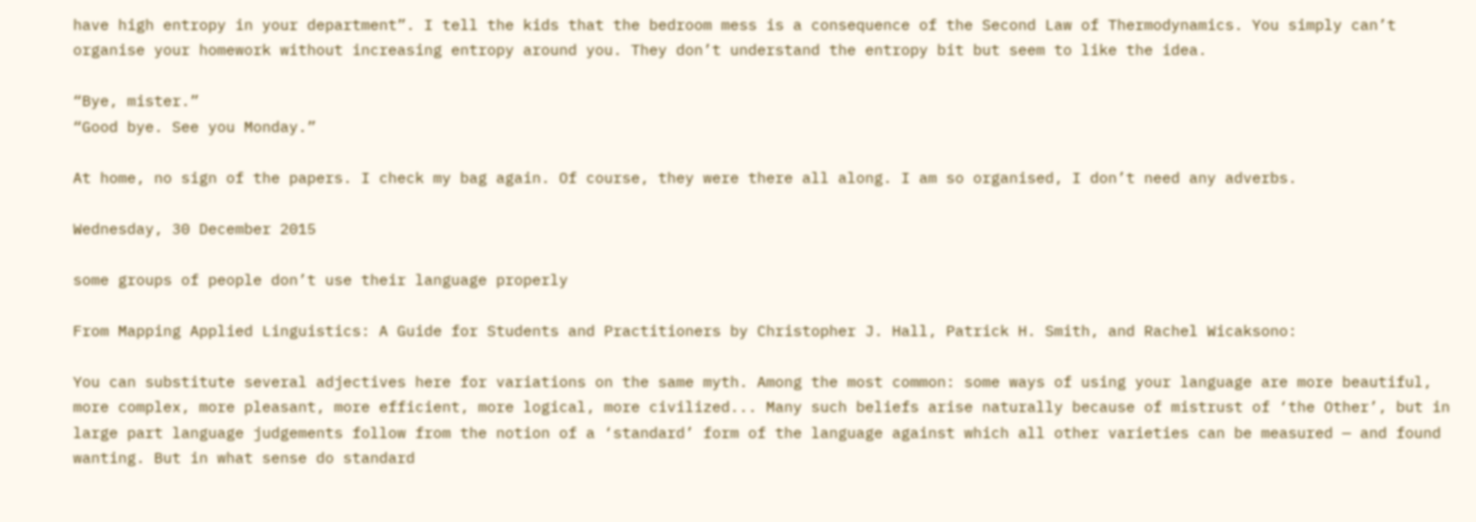have high entropy in your department”. I tell the kids that the bedroom mess is a consequence of the Second Law of Thermodynamics. You simply can’t organise your homework without increasing entropy around you. They don’t understand the entropy bit but seem to like the idea.

“Bye, mister.”
“Good bye. See you Monday.”

At home, no sign of the papers. I check my bag again. Of course, they were there all along. I am so organised, I don’t need any adverbs.

Wednesday, 30 December 2015

some groups of people don’t use their language properly

From Mapping Applied Linguistics: A Guide for Students and Practitioners by Christopher J. Hall, Patrick H. Smith, and Rachel Wicaksono:

You can substitute several adjectives here for variations on the same myth. Among the most common: some ways of using your language are more beautiful, more complex, more pleasant, more efficient, more logical, more civilized... Many such beliefs arise naturally because of mistrust of ‘the Other’, but in large part language judgements follow from the notion of a ‘standard’ form of the language against which all other varieties can be measured — and found wanting. But in what sense do standard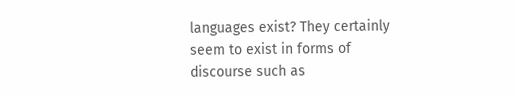languages exist? They certainly seem to exist in forms of discourse such as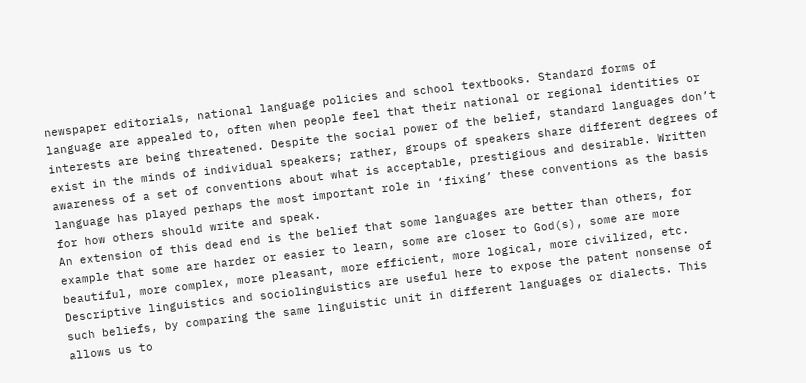newspaper editorials, national language policies and school textbooks. Standard forms of language are appealed to, often when people feel that their national or regional identities or interests are being threatened. Despite the social power of the belief, standard languages don’t exist in the minds of individual speakers; rather, groups of speakers share different degrees of awareness of a set of conventions about what is acceptable, prestigious and desirable. Written language has played perhaps the most important role in ‘fixing’ these conventions as the basis for how others should write and speak.
An extension of this dead end is the belief that some languages are better than others, for example that some are harder or easier to learn, some are closer to God(s), some are more beautiful, more complex, more pleasant, more efficient, more logical, more civilized, etc. Descriptive linguistics and sociolinguistics are useful here to expose the patent nonsense of such beliefs, by comparing the same linguistic unit in different languages or dialects. This allows us to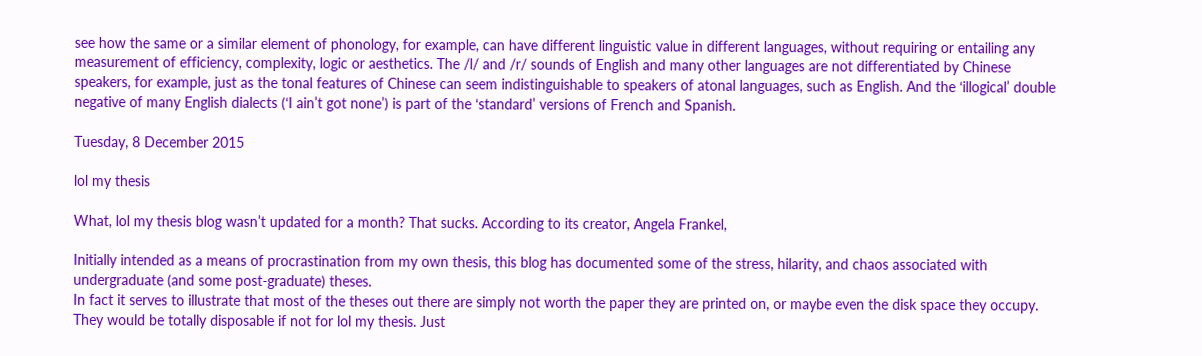see how the same or a similar element of phonology, for example, can have different linguistic value in different languages, without requiring or entailing any measurement of efficiency, complexity, logic or aesthetics. The /l/ and /r/ sounds of English and many other languages are not differentiated by Chinese speakers, for example, just as the tonal features of Chinese can seem indistinguishable to speakers of atonal languages, such as English. And the ‘illogical’ double negative of many English dialects (‘I ain’t got none’) is part of the ‘standard’ versions of French and Spanish.

Tuesday, 8 December 2015

lol my thesis

What, lol my thesis blog wasn’t updated for a month? That sucks. According to its creator, Angela Frankel,

Initially intended as a means of procrastination from my own thesis, this blog has documented some of the stress, hilarity, and chaos associated with undergraduate (and some post-graduate) theses.
In fact it serves to illustrate that most of the theses out there are simply not worth the paper they are printed on, or maybe even the disk space they occupy. They would be totally disposable if not for lol my thesis. Just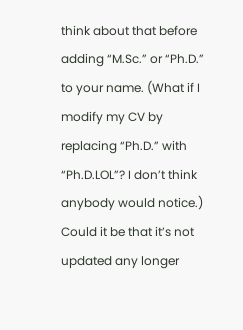think about that before adding “M.Sc.” or “Ph.D.” to your name. (What if I modify my CV by replacing “Ph.D.” with “Ph.D.LOL”? I don’t think anybody would notice.) Could it be that it’s not updated any longer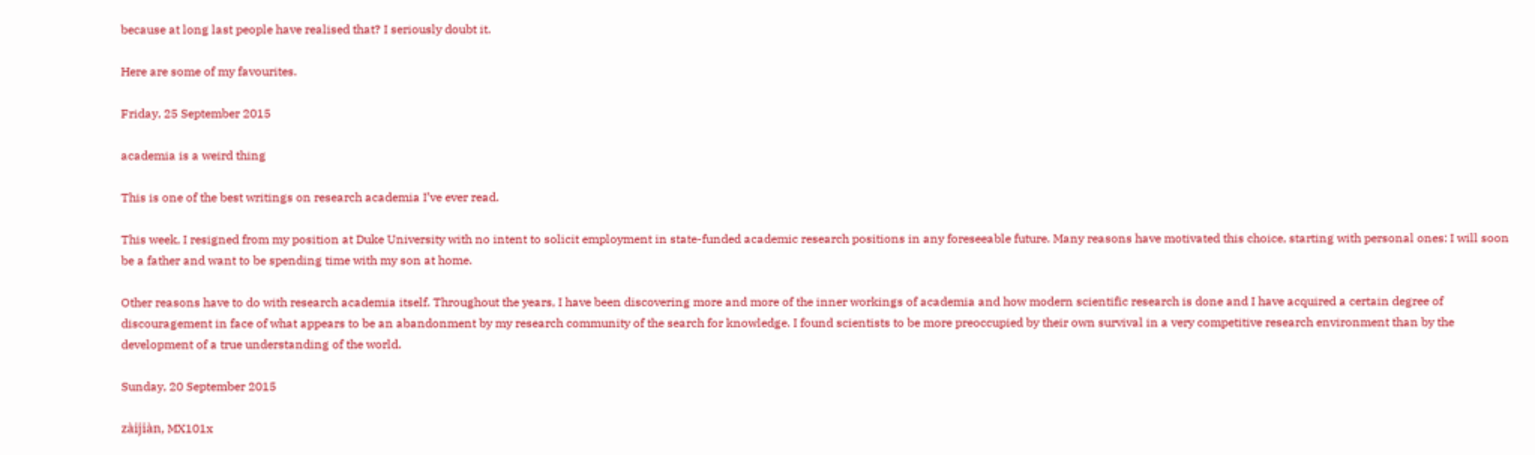because at long last people have realised that? I seriously doubt it.

Here are some of my favourites.

Friday, 25 September 2015

academia is a weird thing

This is one of the best writings on research academia I’ve ever read.

This week, I resigned from my position at Duke University with no intent to solicit employment in state-funded academic research positions in any foreseeable future. Many reasons have motivated this choice, starting with personal ones: I will soon be a father and want to be spending time with my son at home.

Other reasons have to do with research academia itself. Throughout the years, I have been discovering more and more of the inner workings of academia and how modern scientific research is done and I have acquired a certain degree of discouragement in face of what appears to be an abandonment by my research community of the search for knowledge. I found scientists to be more preoccupied by their own survival in a very competitive research environment than by the development of a true understanding of the world.

Sunday, 20 September 2015

zàijiàn, MX101x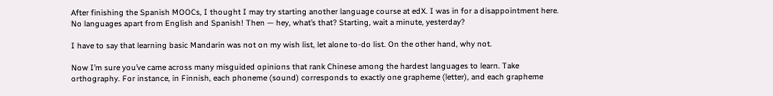After finishing the Spanish MOOCs, I thought I may try starting another language course at edX. I was in for a disappointment here. No languages apart from English and Spanish! Then — hey, what’s that? Starting, wait a minute, yesterday?

I have to say that learning basic Mandarin was not on my wish list, let alone to-do list. On the other hand, why not.

Now I’m sure you’ve came across many misguided opinions that rank Chinese among the hardest languages to learn. Take orthography. For instance, in Finnish, each phoneme (sound) corresponds to exactly one grapheme (letter), and each grapheme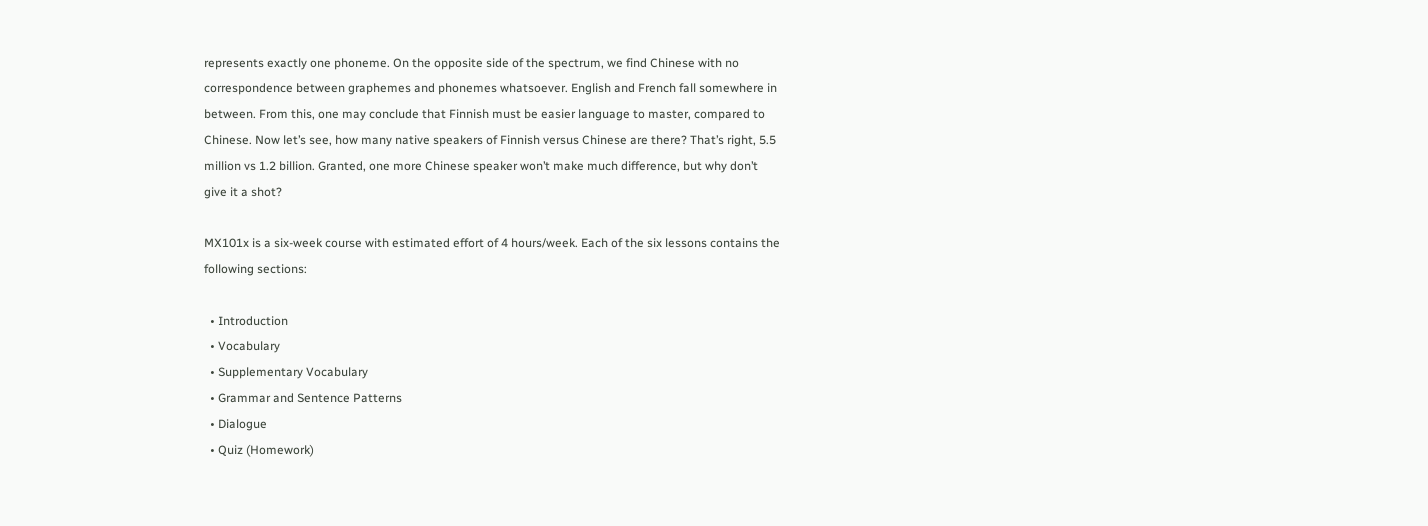represents exactly one phoneme. On the opposite side of the spectrum, we find Chinese with no correspondence between graphemes and phonemes whatsoever. English and French fall somewhere in between. From this, one may conclude that Finnish must be easier language to master, compared to Chinese. Now let’s see, how many native speakers of Finnish versus Chinese are there? That’s right, 5.5 million vs 1.2 billion. Granted, one more Chinese speaker won’t make much difference, but why don’t give it a shot?

MX101x is a six-week course with estimated effort of 4 hours/week. Each of the six lessons contains the following sections:

  • Introduction
  • Vocabulary
  • Supplementary Vocabulary
  • Grammar and Sentence Patterns
  • Dialogue
  • Quiz (Homework)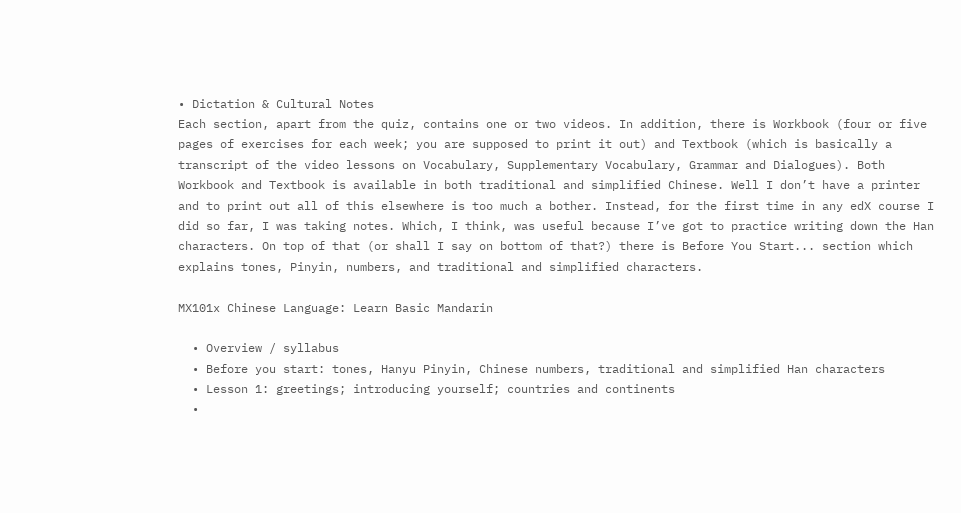• Dictation & Cultural Notes
Each section, apart from the quiz, contains one or two videos. In addition, there is Workbook (four or five pages of exercises for each week; you are supposed to print it out) and Textbook (which is basically a transcript of the video lessons on Vocabulary, Supplementary Vocabulary, Grammar and Dialogues). Both Workbook and Textbook is available in both traditional and simplified Chinese. Well I don’t have a printer and to print out all of this elsewhere is too much a bother. Instead, for the first time in any edX course I did so far, I was taking notes. Which, I think, was useful because I’ve got to practice writing down the Han characters. On top of that (or shall I say on bottom of that?) there is Before You Start... section which explains tones, Pinyin, numbers, and traditional and simplified characters.

MX101x Chinese Language: Learn Basic Mandarin

  • Overview / syllabus
  • Before you start: tones, Hanyu Pinyin, Chinese numbers, traditional and simplified Han characters
  • Lesson 1: greetings; introducing yourself; countries and continents
  •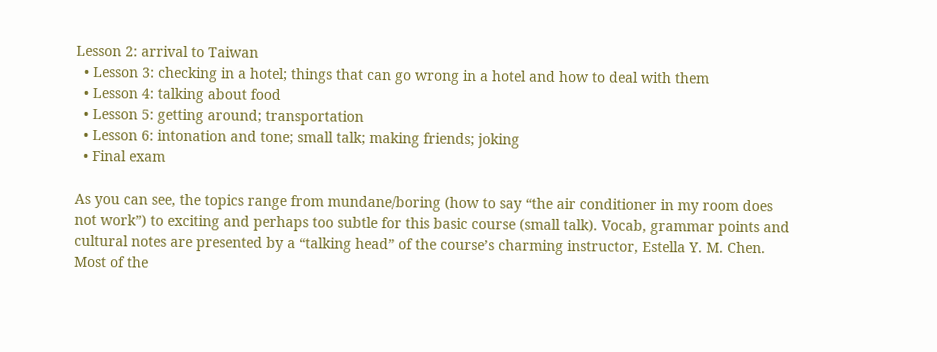Lesson 2: arrival to Taiwan
  • Lesson 3: checking in a hotel; things that can go wrong in a hotel and how to deal with them
  • Lesson 4: talking about food
  • Lesson 5: getting around; transportation
  • Lesson 6: intonation and tone; small talk; making friends; joking
  • Final exam

As you can see, the topics range from mundane/boring (how to say “the air conditioner in my room does not work”) to exciting and perhaps too subtle for this basic course (small talk). Vocab, grammar points and cultural notes are presented by a “talking head” of the course’s charming instructor, Estella Y. M. Chen. Most of the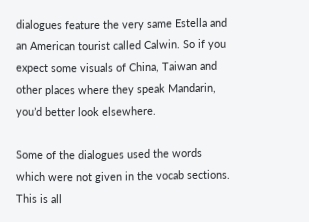dialogues feature the very same Estella and an American tourist called Calwin. So if you expect some visuals of China, Taiwan and other places where they speak Mandarin, you’d better look elsewhere.

Some of the dialogues used the words which were not given in the vocab sections. This is all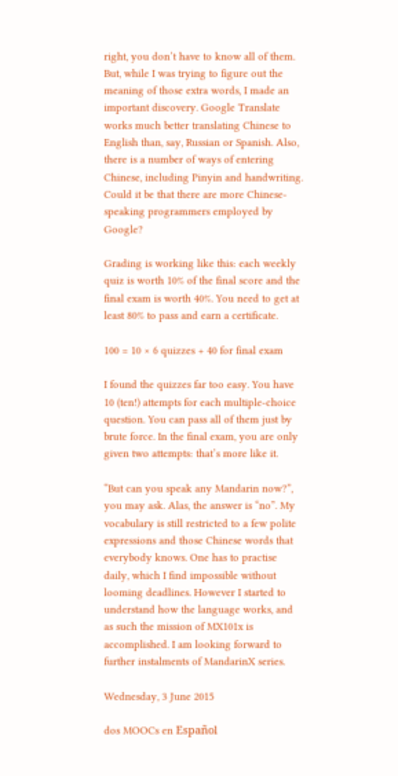right, you don’t have to know all of them. But, while I was trying to figure out the meaning of those extra words, I made an important discovery. Google Translate works much better translating Chinese to English than, say, Russian or Spanish. Also, there is a number of ways of entering Chinese, including Pinyin and handwriting. Could it be that there are more Chinese-speaking programmers employed by Google?

Grading is working like this: each weekly quiz is worth 10% of the final score and the final exam is worth 40%. You need to get at least 80% to pass and earn a certificate.

100 = 10 × 6 quizzes + 40 for final exam

I found the quizzes far too easy. You have 10 (ten!) attempts for each multiple-choice question. You can pass all of them just by brute force. In the final exam, you are only given two attempts: that’s more like it.

“But can you speak any Mandarin now?”, you may ask. Alas, the answer is “no”. My vocabulary is still restricted to a few polite expressions and those Chinese words that everybody knows. One has to practise daily, which I find impossible without looming deadlines. However I started to understand how the language works, and as such the mission of MX101x is accomplished. I am looking forward to further instalments of MandarinX series.

Wednesday, 3 June 2015

dos MOOCs en Español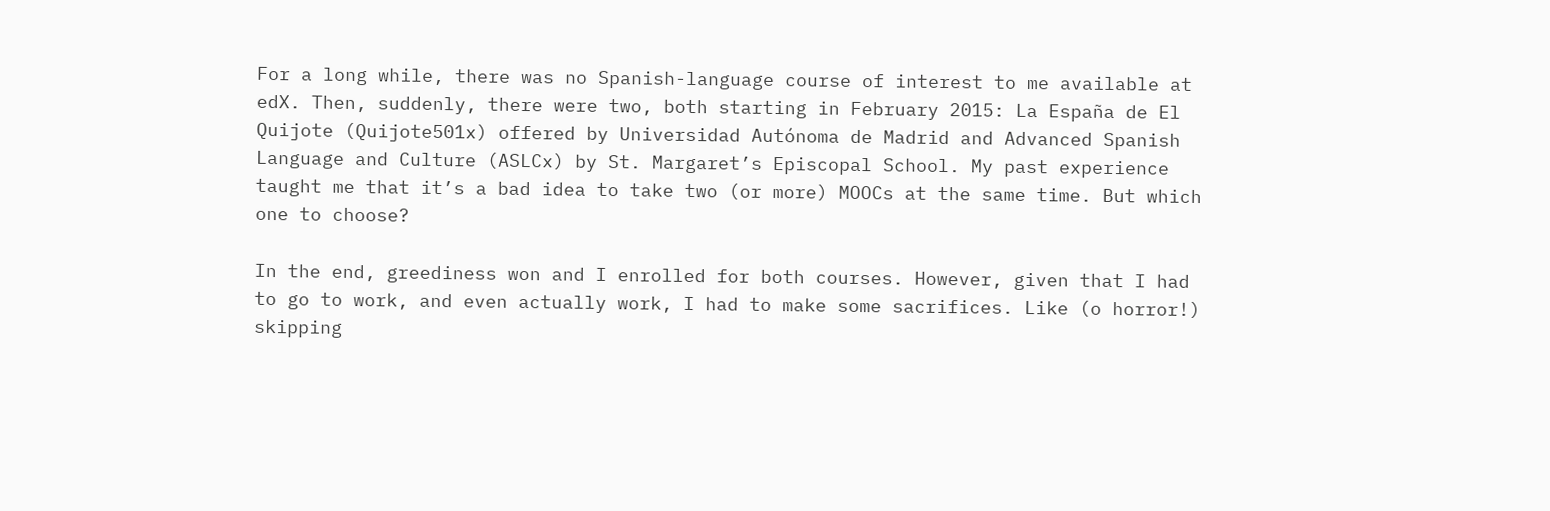For a long while, there was no Spanish-language course of interest to me available at edX. Then, suddenly, there were two, both starting in February 2015: La España de El Quijote (Quijote501x) offered by Universidad Autónoma de Madrid and Advanced Spanish Language and Culture (ASLCx) by St. Margaret’s Episcopal School. My past experience taught me that it’s a bad idea to take two (or more) MOOCs at the same time. But which one to choose?

In the end, greediness won and I enrolled for both courses. However, given that I had to go to work, and even actually work, I had to make some sacrifices. Like (o horror!) skipping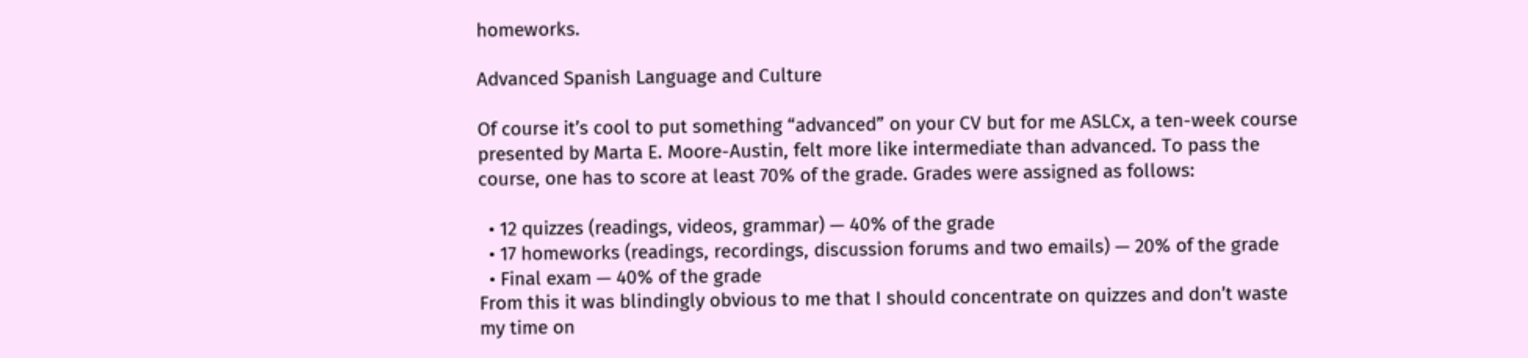homeworks.

Advanced Spanish Language and Culture

Of course it’s cool to put something “advanced” on your CV but for me ASLCx, a ten-week course presented by Marta E. Moore-Austin, felt more like intermediate than advanced. To pass the course, one has to score at least 70% of the grade. Grades were assigned as follows:

  • 12 quizzes (readings, videos, grammar) — 40% of the grade
  • 17 homeworks (readings, recordings, discussion forums and two emails) — 20% of the grade
  • Final exam — 40% of the grade
From this it was blindingly obvious to me that I should concentrate on quizzes and don’t waste my time on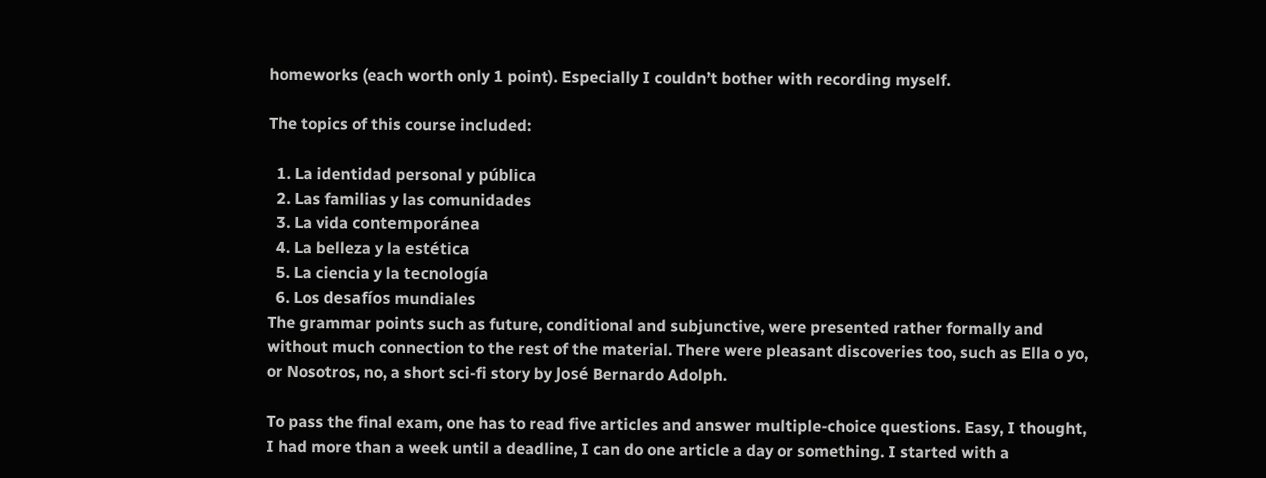homeworks (each worth only 1 point). Especially I couldn’t bother with recording myself.

The topics of this course included:

  1. La identidad personal y pública
  2. Las familias y las comunidades
  3. La vida contemporánea
  4. La belleza y la estética
  5. La ciencia y la tecnología
  6. Los desafíos mundiales
The grammar points such as future, conditional and subjunctive, were presented rather formally and without much connection to the rest of the material. There were pleasant discoveries too, such as Ella o yo, or Nosotros, no, a short sci-fi story by José Bernardo Adolph.

To pass the final exam, one has to read five articles and answer multiple-choice questions. Easy, I thought, I had more than a week until a deadline, I can do one article a day or something. I started with a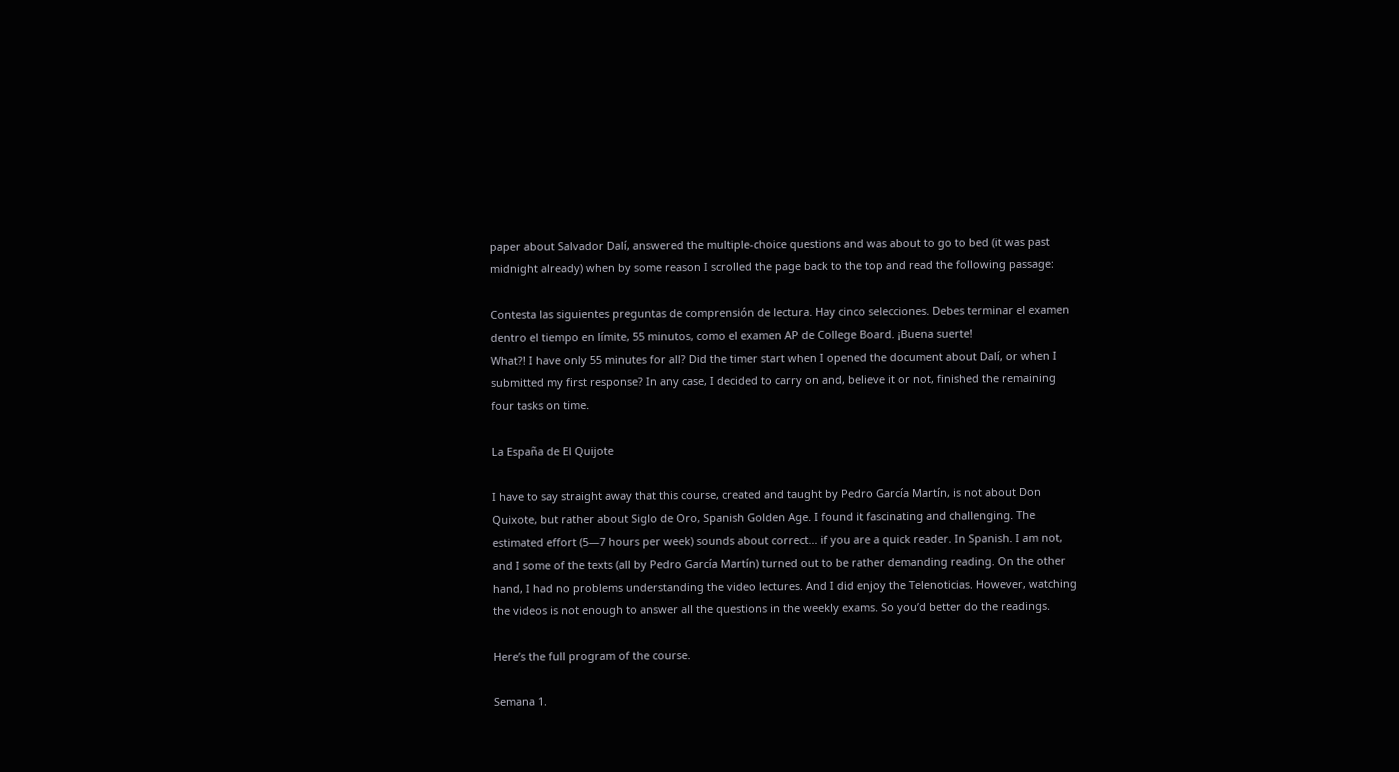paper about Salvador Dalí, answered the multiple-choice questions and was about to go to bed (it was past midnight already) when by some reason I scrolled the page back to the top and read the following passage:

Contesta las siguientes preguntas de comprensión de lectura. Hay cinco selecciones. Debes terminar el examen dentro el tiempo en límite, 55 minutos, como el examen AP de College Board. ¡Buena suerte!
What?! I have only 55 minutes for all? Did the timer start when I opened the document about Dalí, or when I submitted my first response? In any case, I decided to carry on and, believe it or not, finished the remaining four tasks on time.

La España de El Quijote

I have to say straight away that this course, created and taught by Pedro García Martín, is not about Don Quixote, but rather about Siglo de Oro, Spanish Golden Age. I found it fascinating and challenging. The estimated effort (5—7 hours per week) sounds about correct... if you are a quick reader. In Spanish. I am not, and I some of the texts (all by Pedro García Martín) turned out to be rather demanding reading. On the other hand, I had no problems understanding the video lectures. And I did enjoy the Telenoticias. However, watching the videos is not enough to answer all the questions in the weekly exams. So you’d better do the readings.

Here’s the full program of the course.

Semana 1.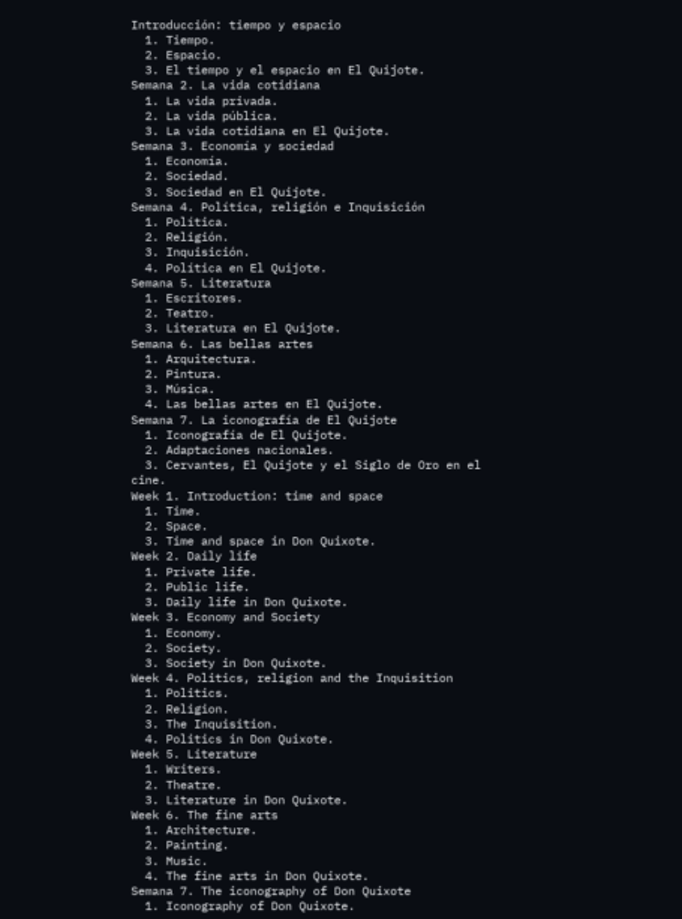Introducción: tiempo y espacio
  1. Tiempo.
  2. Espacio.
  3. El tiempo y el espacio en El Quijote.
Semana 2. La vida cotidiana
  1. La vida privada.
  2. La vida pública.
  3. La vida cotidiana en El Quijote.
Semana 3. Economía y sociedad
  1. Economía.
  2. Sociedad.
  3. Sociedad en El Quijote.
Semana 4. Política, religión e Inquisición
  1. Política.
  2. Religión.
  3. Inquisición.
  4. Política en El Quijote.
Semana 5. Literatura
  1. Escritores.
  2. Teatro.
  3. Literatura en El Quijote.
Semana 6. Las bellas artes
  1. Arquitectura.
  2. Pintura.
  3. Música.
  4. Las bellas artes en El Quijote.
Semana 7. La iconografía de El Quijote
  1. Iconografía de El Quijote.
  2. Adaptaciones nacionales.
  3. Cervantes, El Quijote y el Siglo de Oro en el cine.
Week 1. Introduction: time and space
  1. Time.
  2. Space.
  3. Time and space in Don Quixote.
Week 2. Daily life
  1. Private life.
  2. Public life.
  3. Daily life in Don Quixote.
Week 3. Economy and Society
  1. Economy.
  2. Society.
  3. Society in Don Quixote.
Week 4. Politics, religion and the Inquisition
  1. Politics.
  2. Religion.
  3. The Inquisition.
  4. Politics in Don Quixote.
Week 5. Literature
  1. Writers.
  2. Theatre.
  3. Literature in Don Quixote.
Week 6. The fine arts
  1. Architecture.
  2. Painting.
  3. Music.
  4. The fine arts in Don Quixote.
Semana 7. The iconography of Don Quixote
  1. Iconography of Don Quixote.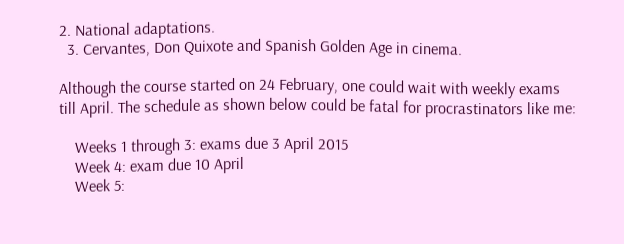2. National adaptations.
  3. Cervantes, Don Quixote and Spanish Golden Age in cinema.

Although the course started on 24 February, one could wait with weekly exams till April. The schedule as shown below could be fatal for procrastinators like me:

    Weeks 1 through 3: exams due 3 April 2015
    Week 4: exam due 10 April
    Week 5: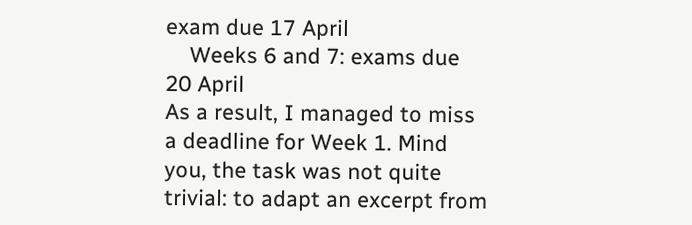exam due 17 April
    Weeks 6 and 7: exams due 20 April
As a result, I managed to miss a deadline for Week 1. Mind you, the task was not quite trivial: to adapt an excerpt from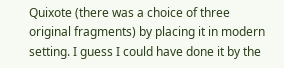Quixote (there was a choice of three original fragments) by placing it in modern setting. I guess I could have done it by the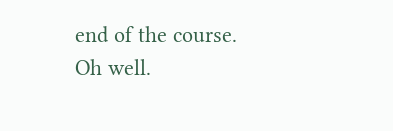end of the course. Oh well.